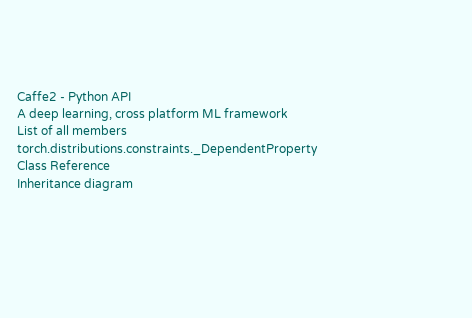Caffe2 - Python API
A deep learning, cross platform ML framework
List of all members
torch.distributions.constraints._DependentProperty Class Reference
Inheritance diagram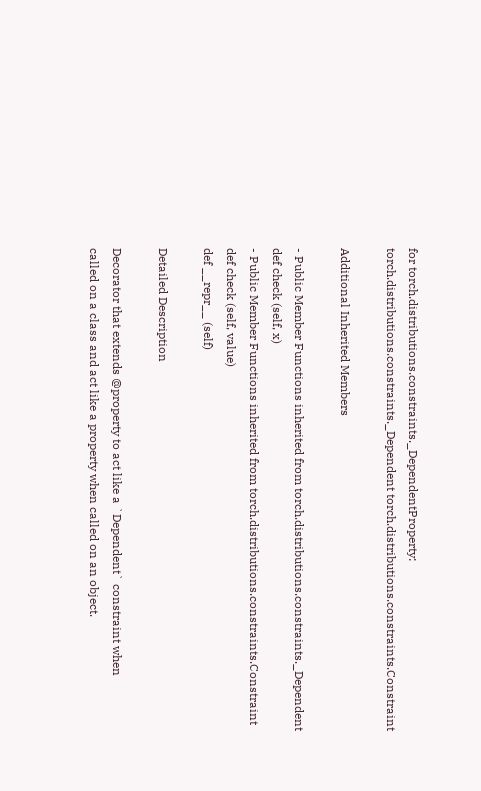for torch.distributions.constraints._DependentProperty:
torch.distributions.constraints._Dependent torch.distributions.constraints.Constraint

Additional Inherited Members

- Public Member Functions inherited from torch.distributions.constraints._Dependent
def check (self, x)
- Public Member Functions inherited from torch.distributions.constraints.Constraint
def check (self, value)
def __repr__ (self)

Detailed Description

Decorator that extends @property to act like a `Dependent` constraint when
called on a class and act like a property when called on an object.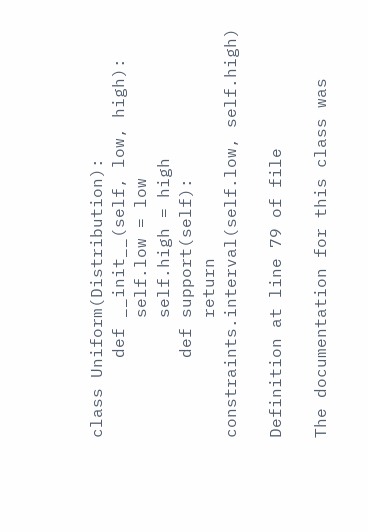class Uniform(Distribution):
        def __init__(self, low, high):
            self.low = low
            self.high = high
        def support(self):
            return constraints.interval(self.low, self.high)

Definition at line 79 of file

The documentation for this class was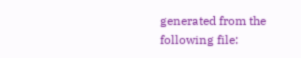generated from the following file: